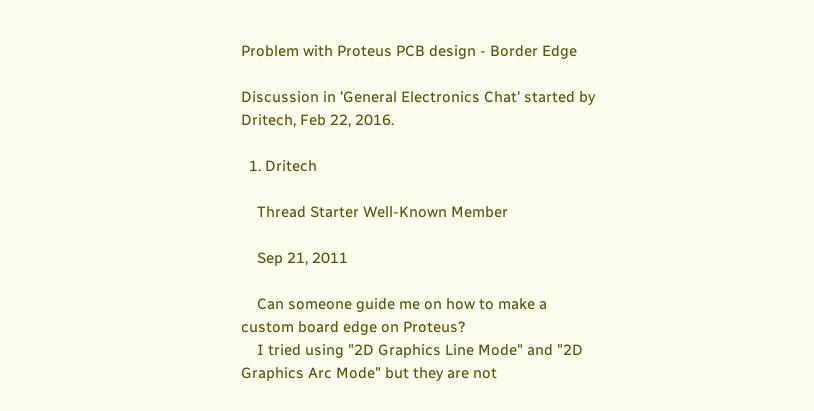Problem with Proteus PCB design - Border Edge

Discussion in 'General Electronics Chat' started by Dritech, Feb 22, 2016.

  1. Dritech

    Thread Starter Well-Known Member

    Sep 21, 2011

    Can someone guide me on how to make a custom board edge on Proteus?
    I tried using "2D Graphics Line Mode" and "2D Graphics Arc Mode" but they are not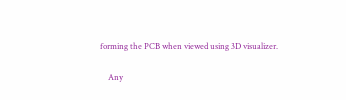forming the PCB when viewed using 3D visualizer.

    Any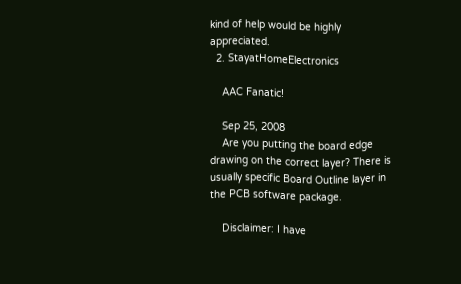kind of help would be highly appreciated.
  2. StayatHomeElectronics

    AAC Fanatic!

    Sep 25, 2008
    Are you putting the board edge drawing on the correct layer? There is usually specific Board Outline layer in the PCB software package.

    Disclaimer: I have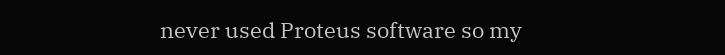never used Proteus software so my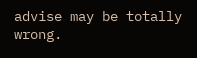advise may be totally wrong.